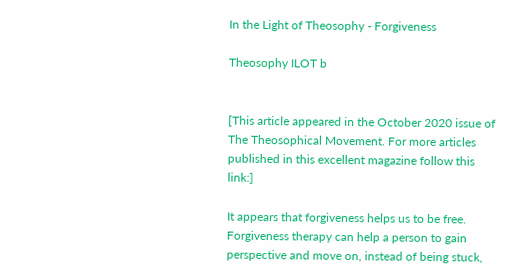In the Light of Theosophy - Forgiveness

Theosophy ILOT b


[This article appeared in the October 2020 issue of The Theosophical Movement. For more articles published in this excellent magazine follow this link:]

It appears that forgiveness helps us to be free. Forgiveness therapy can help a person to gain perspective and move on, instead of being stuck,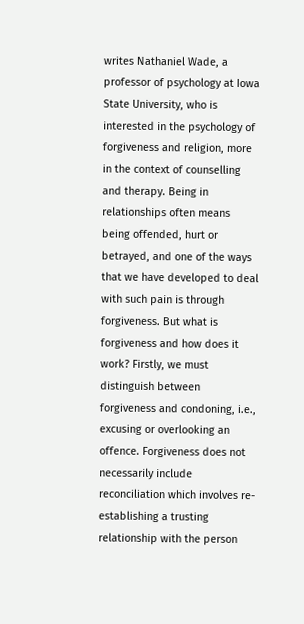writes Nathaniel Wade, a professor of psychology at Iowa State University, who is interested in the psychology of forgiveness and religion, more in the context of counselling and therapy. Being in relationships often means being offended, hurt or betrayed, and one of the ways that we have developed to deal with such pain is through forgiveness. But what is forgiveness and how does it work? Firstly, we must distinguish between forgiveness and condoning, i.e., excusing or overlooking an offence. Forgiveness does not necessarily include reconciliation which involves re-establishing a trusting relationship with the person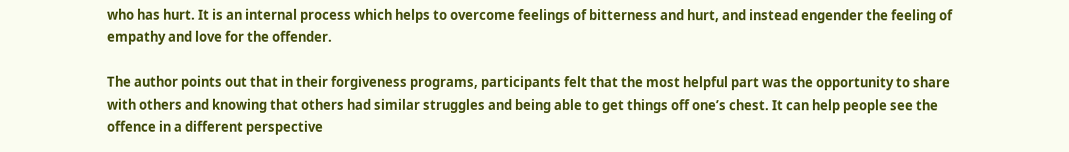who has hurt. It is an internal process which helps to overcome feelings of bitterness and hurt, and instead engender the feeling of empathy and love for the offender.

The author points out that in their forgiveness programs, participants felt that the most helpful part was the opportunity to share with others and knowing that others had similar struggles and being able to get things off one’s chest. It can help people see the offence in a different perspective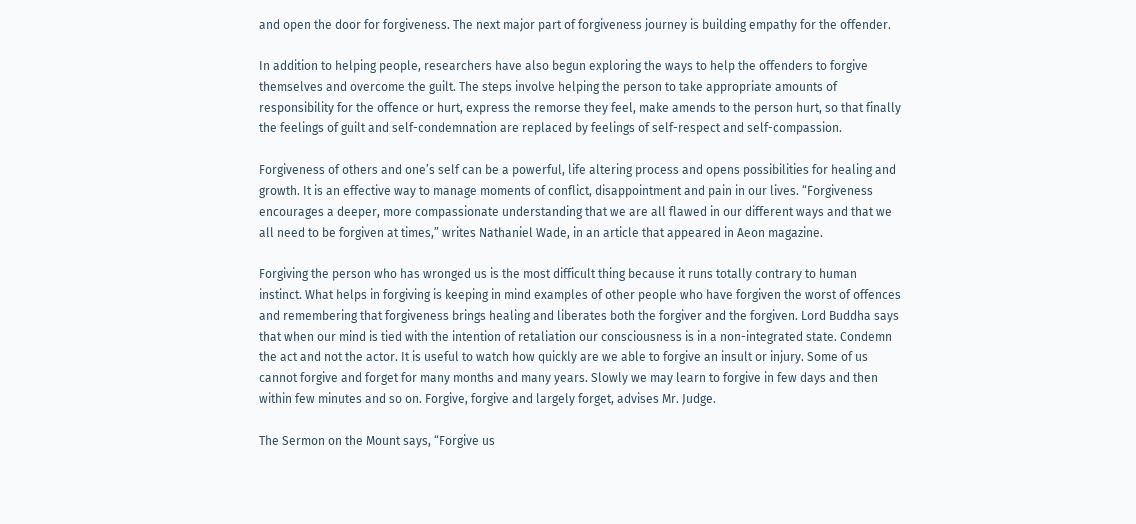and open the door for forgiveness. The next major part of forgiveness journey is building empathy for the offender.

In addition to helping people, researchers have also begun exploring the ways to help the offenders to forgive themselves and overcome the guilt. The steps involve helping the person to take appropriate amounts of responsibility for the offence or hurt, express the remorse they feel, make amends to the person hurt, so that finally the feelings of guilt and self-condemnation are replaced by feelings of self-respect and self-compassion.

Forgiveness of others and one’s self can be a powerful, life altering process and opens possibilities for healing and growth. It is an effective way to manage moments of conflict, disappointment and pain in our lives. “Forgiveness encourages a deeper, more compassionate understanding that we are all flawed in our different ways and that we all need to be forgiven at times,” writes Nathaniel Wade, in an article that appeared in Aeon magazine.

Forgiving the person who has wronged us is the most difficult thing because it runs totally contrary to human instinct. What helps in forgiving is keeping in mind examples of other people who have forgiven the worst of offences and remembering that forgiveness brings healing and liberates both the forgiver and the forgiven. Lord Buddha says that when our mind is tied with the intention of retaliation our consciousness is in a non-integrated state. Condemn the act and not the actor. It is useful to watch how quickly are we able to forgive an insult or injury. Some of us cannot forgive and forget for many months and many years. Slowly we may learn to forgive in few days and then within few minutes and so on. Forgive, forgive and largely forget, advises Mr. Judge.

The Sermon on the Mount says, “Forgive us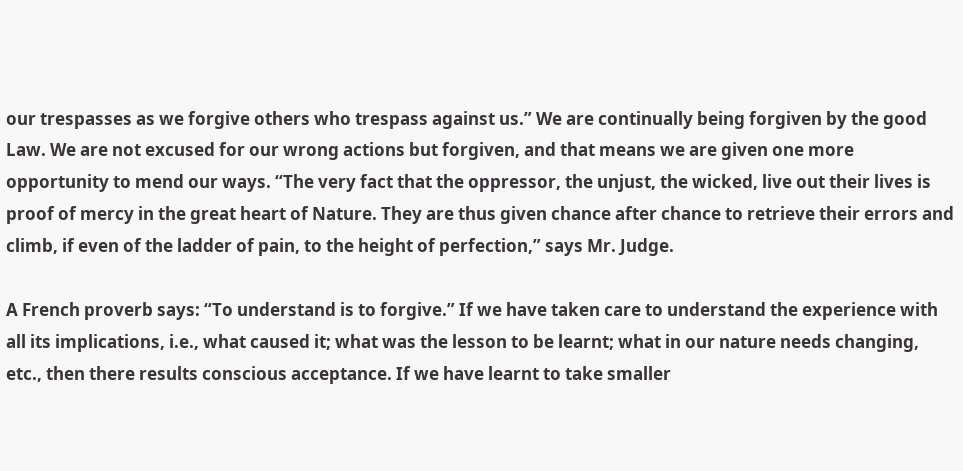our trespasses as we forgive others who trespass against us.” We are continually being forgiven by the good Law. We are not excused for our wrong actions but forgiven, and that means we are given one more opportunity to mend our ways. “The very fact that the oppressor, the unjust, the wicked, live out their lives is proof of mercy in the great heart of Nature. They are thus given chance after chance to retrieve their errors and climb, if even of the ladder of pain, to the height of perfection,” says Mr. Judge.

A French proverb says: “To understand is to forgive.” If we have taken care to understand the experience with all its implications, i.e., what caused it; what was the lesson to be learnt; what in our nature needs changing, etc., then there results conscious acceptance. If we have learnt to take smaller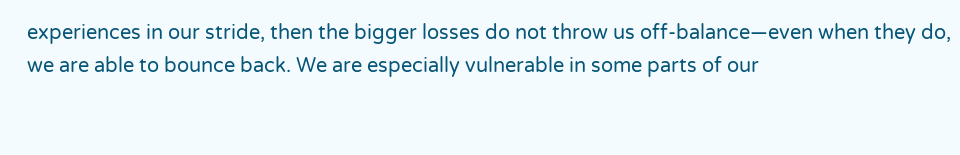experiences in our stride, then the bigger losses do not throw us off-balance—even when they do, we are able to bounce back. We are especially vulnerable in some parts of our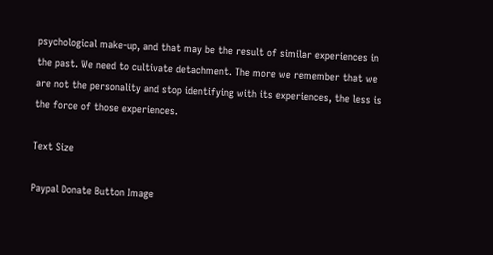psychological make-up, and that may be the result of similar experiences in the past. We need to cultivate detachment. The more we remember that we are not the personality and stop identifying with its experiences, the less is the force of those experiences.

Text Size

Paypal Donate Button Image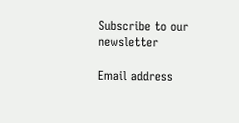Subscribe to our newsletter

Email address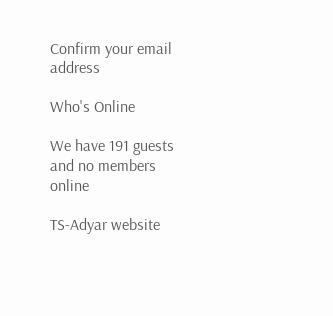Confirm your email address

Who's Online

We have 191 guests and no members online

TS-Adyar website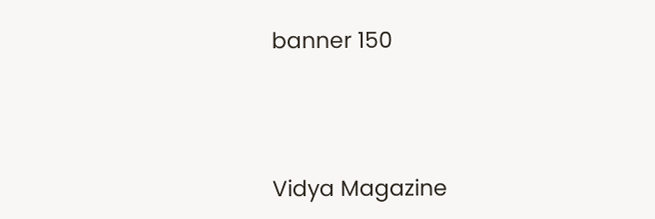banner 150




Vidya Magazine